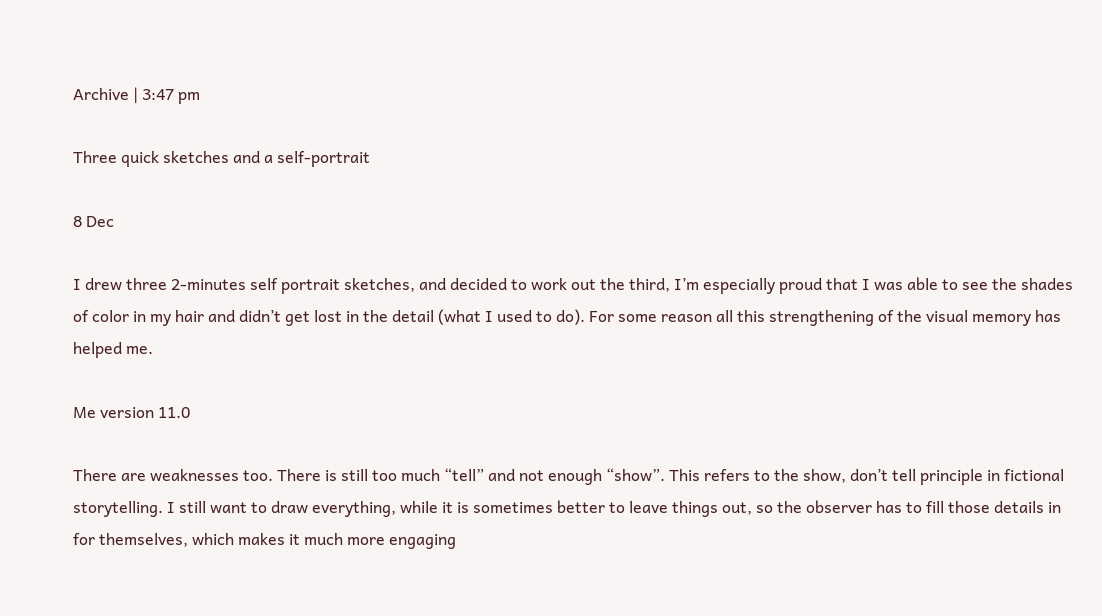Archive | 3:47 pm

Three quick sketches and a self-portrait

8 Dec

I drew three 2-minutes self portrait sketches, and decided to work out the third, I’m especially proud that I was able to see the shades of color in my hair and didn’t get lost in the detail (what I used to do). For some reason all this strengthening of the visual memory has helped me.

Me version 11.0

There are weaknesses too. There is still too much “tell” and not enough “show”. This refers to the show, don’t tell principle in fictional storytelling. I still want to draw everything, while it is sometimes better to leave things out, so the observer has to fill those details in for themselves, which makes it much more engaging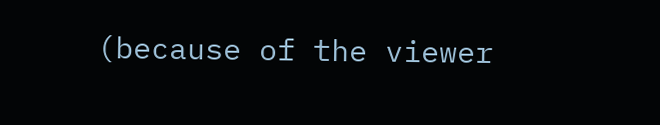(because of the viewer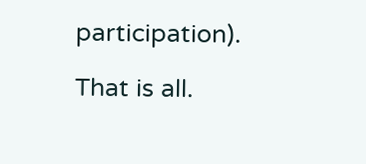participation).

That is all.